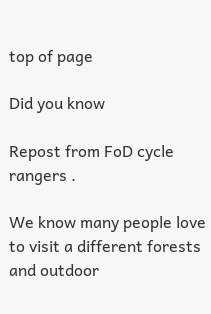top of page

Did you know

Repost from FoD cycle rangers .

We know many people love to visit a different forests and outdoor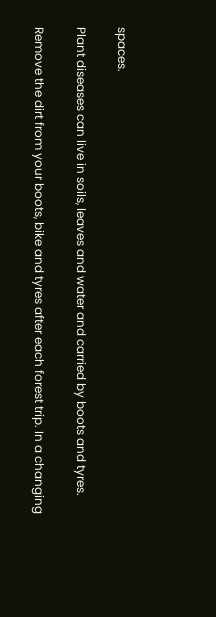spaces.

Plant diseases can live in soils, leaves and water and carried by boots and tyres.

Remove the dirt from your boots, bike and tyres after each forest trip. In a changing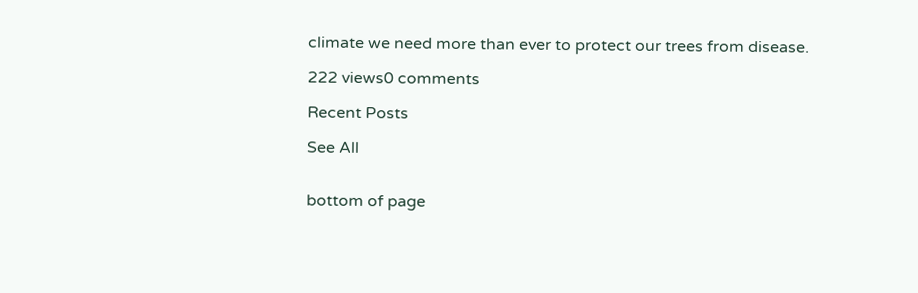climate we need more than ever to protect our trees from disease.

222 views0 comments

Recent Posts

See All


bottom of page